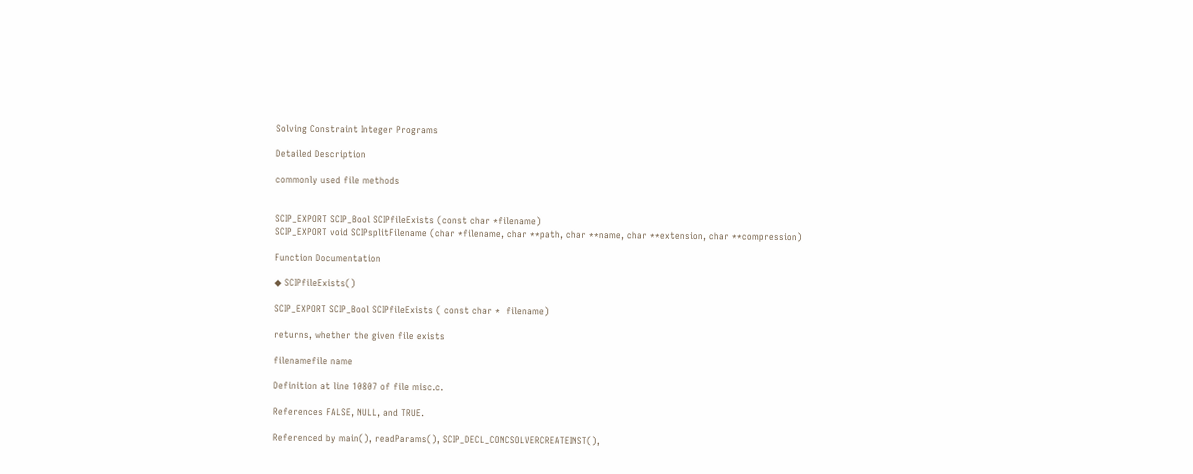Solving Constraint Integer Programs

Detailed Description

commonly used file methods


SCIP_EXPORT SCIP_Bool SCIPfileExists (const char *filename)
SCIP_EXPORT void SCIPsplitFilename (char *filename, char **path, char **name, char **extension, char **compression)

Function Documentation

◆ SCIPfileExists()

SCIP_EXPORT SCIP_Bool SCIPfileExists ( const char *  filename)

returns, whether the given file exists

filenamefile name

Definition at line 10807 of file misc.c.

References FALSE, NULL, and TRUE.

Referenced by main(), readParams(), SCIP_DECL_CONCSOLVERCREATEINST(),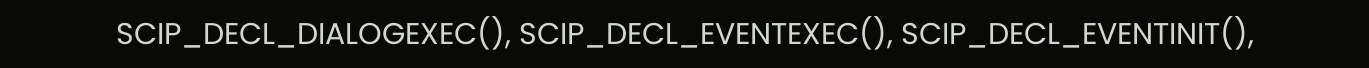SCIP_DECL_DIALOGEXEC(), SCIP_DECL_EVENTEXEC(), SCIP_DECL_EVENTINIT(),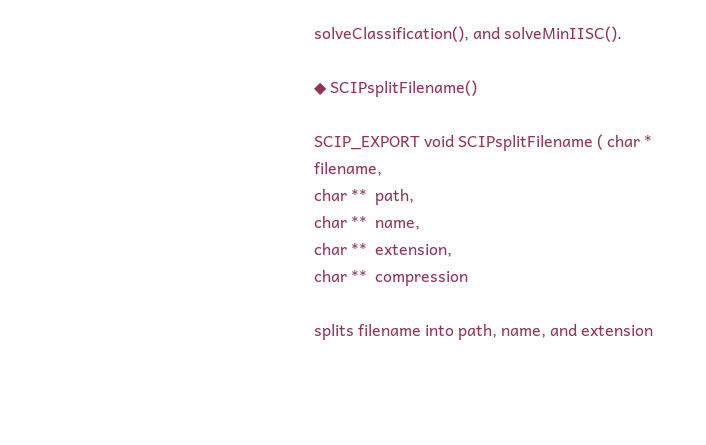solveClassification(), and solveMinIISC().

◆ SCIPsplitFilename()

SCIP_EXPORT void SCIPsplitFilename ( char *  filename,
char **  path,
char **  name,
char **  extension,
char **  compression

splits filename into path, name, and extension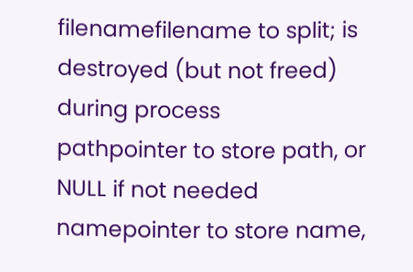filenamefilename to split; is destroyed (but not freed) during process
pathpointer to store path, or NULL if not needed
namepointer to store name,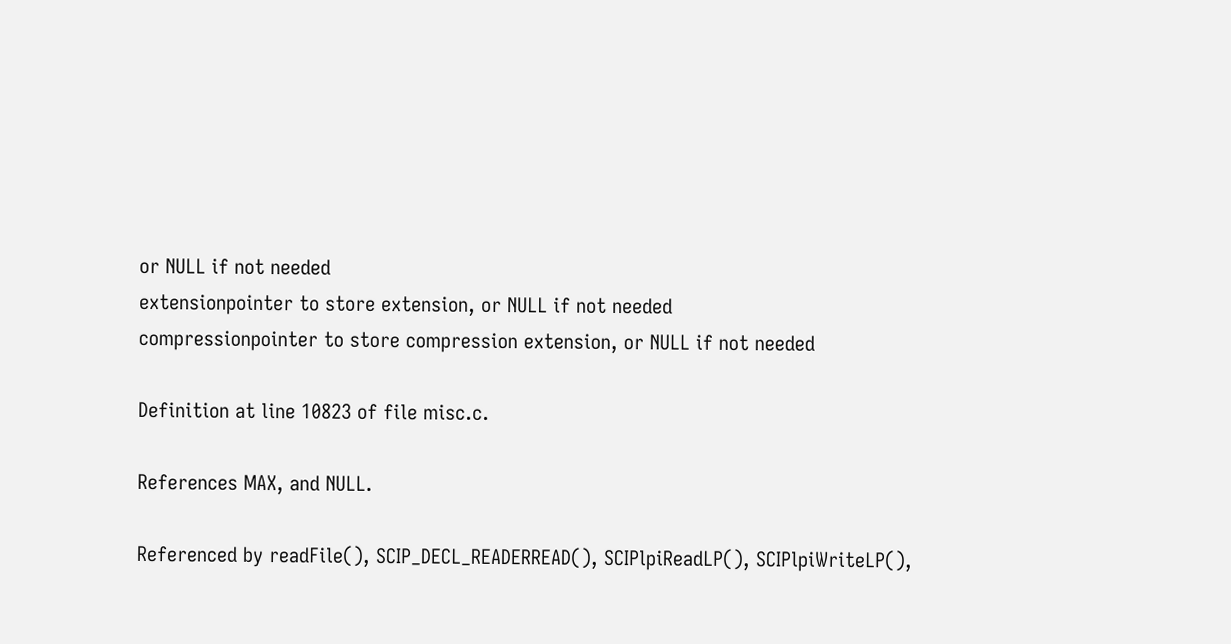or NULL if not needed
extensionpointer to store extension, or NULL if not needed
compressionpointer to store compression extension, or NULL if not needed

Definition at line 10823 of file misc.c.

References MAX, and NULL.

Referenced by readFile(), SCIP_DECL_READERREAD(), SCIPlpiReadLP(), SCIPlpiWriteLP(),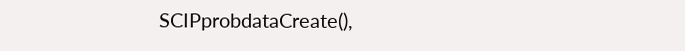SCIPprobdataCreate(),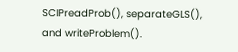SCIPreadProb(), separateGLS(), and writeProblem().